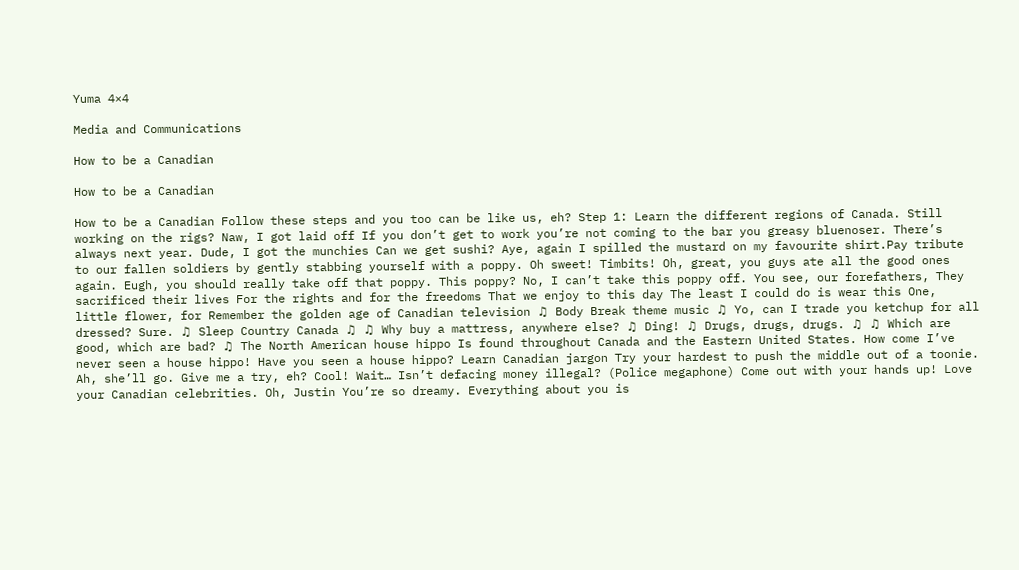Yuma 4×4

Media and Communications

How to be a Canadian

How to be a Canadian

How to be a Canadian Follow these steps and you too can be like us, eh? Step 1: Learn the different regions of Canada. Still working on the rigs? Naw, I got laid off If you don’t get to work you’re not coming to the bar you greasy bluenoser. There’s always next year. Dude, I got the munchies Can we get sushi? Aye, again I spilled the mustard on my favourite shirt.Pay tribute to our fallen soldiers by gently stabbing yourself with a poppy. Oh sweet! Timbits! Oh, great, you guys ate all the good ones again. Eugh, you should really take off that poppy. This poppy? No, I can’t take this poppy off. You see, our forefathers, They sacrificed their lives For the rights and for the freedoms That we enjoy to this day The least I could do is wear this One, little flower, for Remember the golden age of Canadian television ♫ Body Break theme music ♫ Yo, can I trade you ketchup for all dressed? Sure. ♫ Sleep Country Canada ♫ ♫ Why buy a mattress, anywhere else? ♫ Ding! ♫ Drugs, drugs, drugs. ♫ ♫ Which are good, which are bad? ♫ The North American house hippo Is found throughout Canada and the Eastern United States. How come I’ve never seen a house hippo! Have you seen a house hippo? Learn Canadian jargon Try your hardest to push the middle out of a toonie. Ah, she’ll go. Give me a try, eh? Cool! Wait… Isn’t defacing money illegal? (Police megaphone) Come out with your hands up! Love your Canadian celebrities. Oh, Justin You’re so dreamy. Everything about you is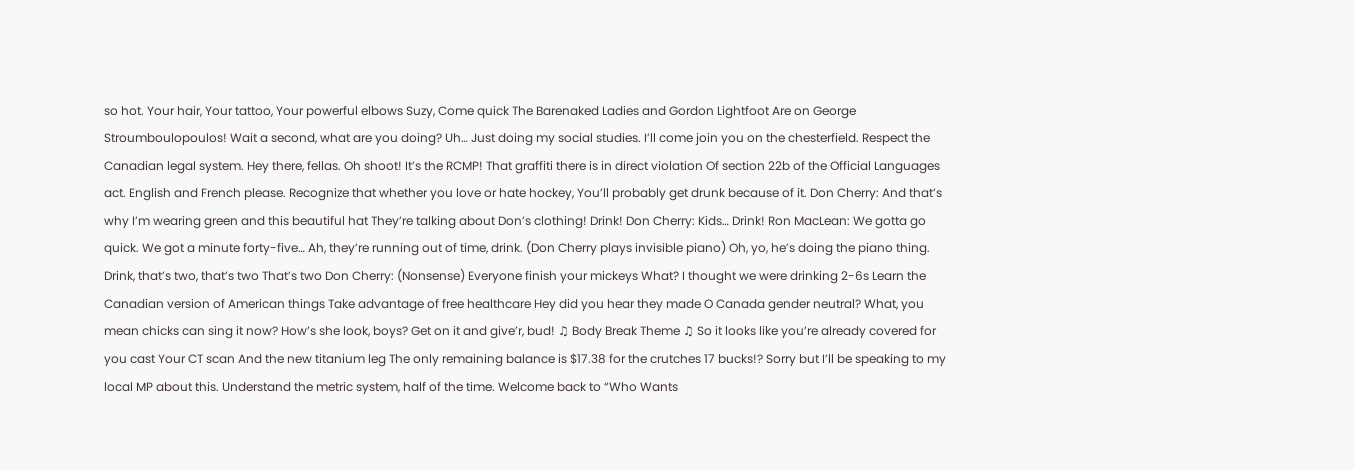so hot. Your hair, Your tattoo, Your powerful elbows Suzy, Come quick The Barenaked Ladies and Gordon Lightfoot Are on George Stroumboulopoulos! Wait a second, what are you doing? Uh… Just doing my social studies. I’ll come join you on the chesterfield. Respect the Canadian legal system. Hey there, fellas. Oh shoot! It’s the RCMP! That graffiti there is in direct violation Of section 22b of the Official Languages act. English and French please. Recognize that whether you love or hate hockey, You’ll probably get drunk because of it. Don Cherry: And that’s why I’m wearing green and this beautiful hat They’re talking about Don’s clothing! Drink! Don Cherry: Kids… Drink! Ron MacLean: We gotta go quick. We got a minute forty-five… Ah, they’re running out of time, drink. (Don Cherry plays invisible piano) Oh, yo, he’s doing the piano thing. Drink, that’s two, that’s two That’s two Don Cherry: (Nonsense) Everyone finish your mickeys What? I thought we were drinking 2-6s Learn the Canadian version of American things Take advantage of free healthcare Hey did you hear they made O Canada gender neutral? What, you mean chicks can sing it now? How’s she look, boys? Get on it and give’r, bud! ♫ Body Break Theme ♫ So it looks like you’re already covered for you cast Your CT scan And the new titanium leg The only remaining balance is $17.38 for the crutches 17 bucks!? Sorry but I’ll be speaking to my local MP about this. Understand the metric system, half of the time. Welcome back to “Who Wants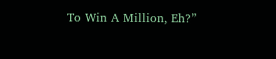To Win A Million, Eh?”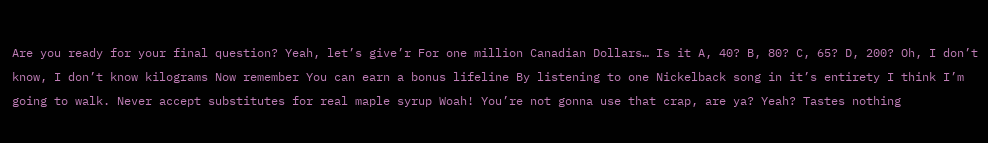Are you ready for your final question? Yeah, let’s give’r For one million Canadian Dollars… Is it A, 40? B, 80? C, 65? D, 200? Oh, I don’t know, I don’t know kilograms Now remember You can earn a bonus lifeline By listening to one Nickelback song in it’s entirety I think I’m going to walk. Never accept substitutes for real maple syrup Woah! You’re not gonna use that crap, are ya? Yeah? Tastes nothing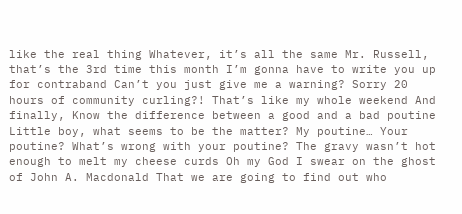like the real thing Whatever, it’s all the same Mr. Russell, that’s the 3rd time this month I’m gonna have to write you up for contraband Can’t you just give me a warning? Sorry 20 hours of community curling?! That’s like my whole weekend And finally, Know the difference between a good and a bad poutine Little boy, what seems to be the matter? My poutine… Your poutine? What’s wrong with your poutine? The gravy wasn’t hot enough to melt my cheese curds Oh my God I swear on the ghost of John A. Macdonald That we are going to find out who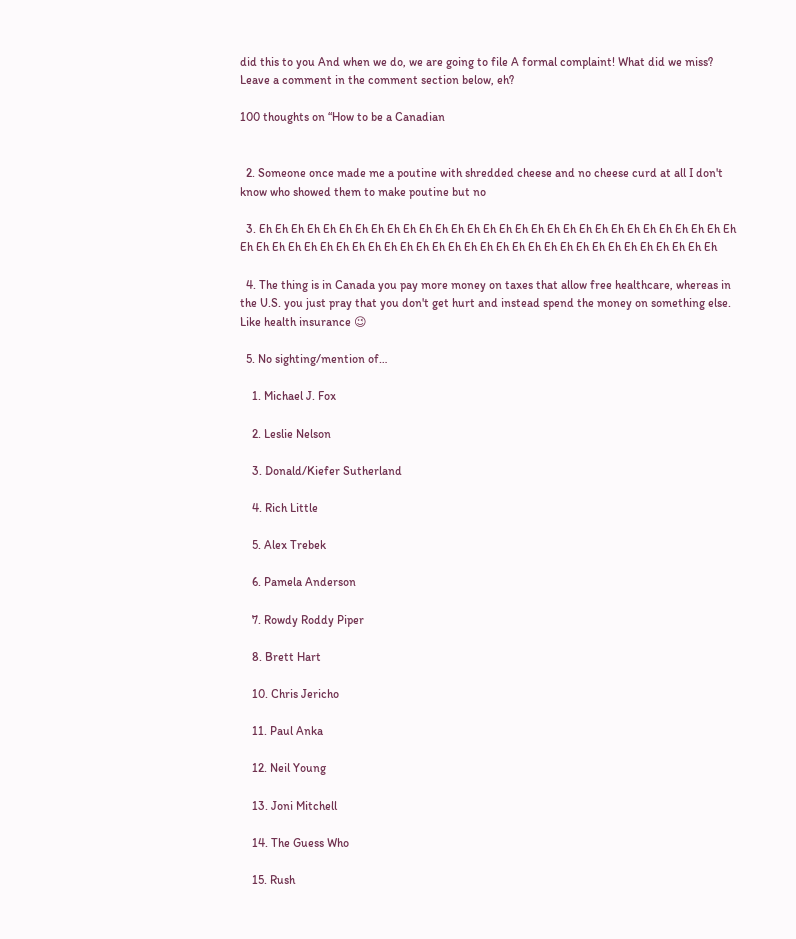did this to you And when we do, we are going to file A formal complaint! What did we miss? Leave a comment in the comment section below, eh?

100 thoughts on “How to be a Canadian


  2. Someone once made me a poutine with shredded cheese and no cheese curd at all I don't know who showed them to make poutine but no

  3. Eh Eh Eh Eh Eh Eh Eh Eh Eh Eh Eh Eh Eh Eh Eh Eh Eh Eh Eh Eh Eh Eh Eh Eh Eh Eh Eh Eh Eh Eh Eh Eh Eh Eh Eh Eh Eh Eh Eh Eh Eh Eh Eh Eh Eh Eh Eh Eh Eh Eh Eh Eh Eh Eh Eh Eh Eh Eh Eh Eh

  4. The thing is in Canada you pay more money on taxes that allow free healthcare, whereas in the U.S. you just pray that you don't get hurt and instead spend the money on something else. Like health insurance 😉

  5. No sighting/mention of…

    1. Michael J. Fox

    2. Leslie Nelson

    3. Donald/Kiefer Sutherland

    4. Rich Little

    5. Alex Trebek

    6. Pamela Anderson

    7. Rowdy Roddy Piper

    8. Brett Hart

    10. Chris Jericho

    11. Paul Anka

    12. Neil Young

    13. Joni Mitchell

    14. The Guess Who

    15. Rush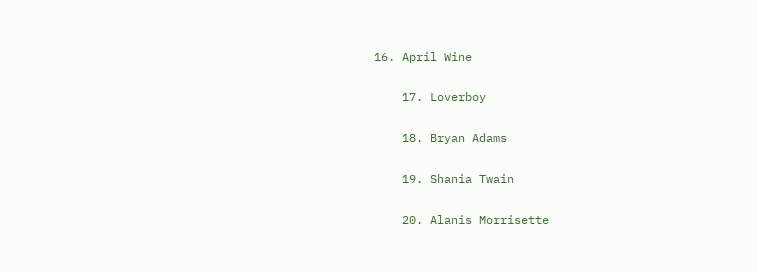16. April Wine

    17. Loverboy

    18. Bryan Adams

    19. Shania Twain

    20. Alanis Morrisette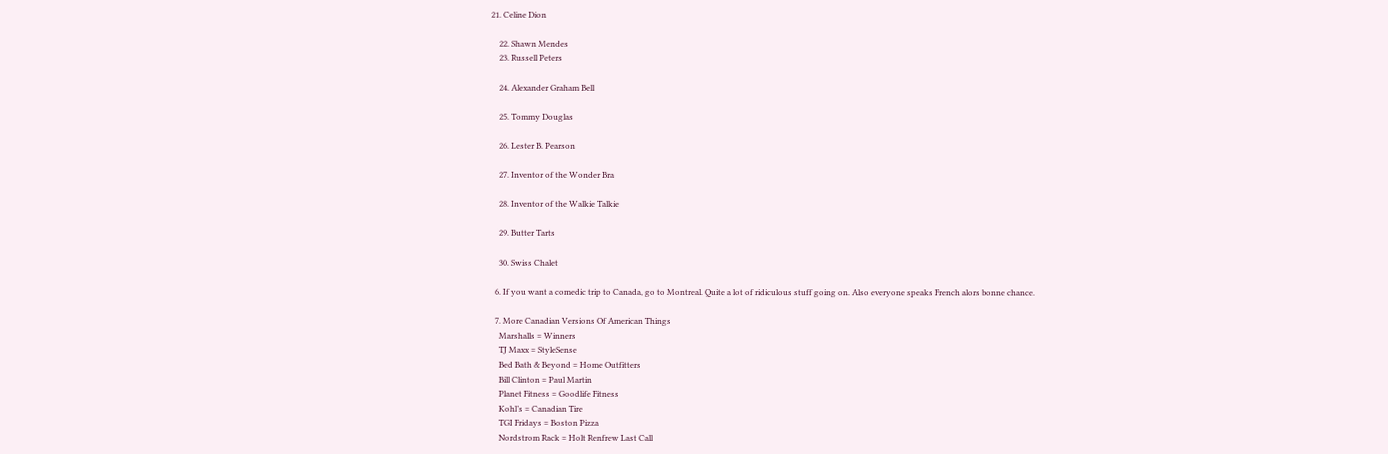21. Celine Dion

    22. Shawn Mendes
    23. Russell Peters

    24. Alexander Graham Bell

    25. Tommy Douglas

    26. Lester B. Pearson

    27. Inventor of the Wonder Bra

    28. Inventor of the Walkie Talkie

    29. Butter Tarts

    30. Swiss Chalet

  6. If you want a comedic trip to Canada, go to Montreal. Quite a lot of ridiculous stuff going on. Also everyone speaks French alors bonne chance.

  7. More Canadian Versions Of American Things
    Marshalls = Winners
    TJ Maxx = StyleSense
    Bed Bath & Beyond = Home Outfitters
    Bill Clinton = Paul Martin
    Planet Fitness = Goodlife Fitness
    Kohl’s = Canadian Tire
    TGI Fridays = Boston Pizza
    Nordstrom Rack = Holt Renfrew Last Call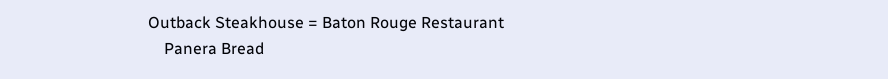Outback Steakhouse = Baton Rouge Restaurant
    Panera Bread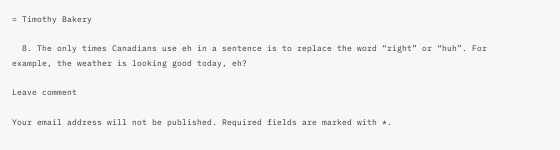= Timothy Bakery

  8. The only times Canadians use eh in a sentence is to replace the word “right” or “huh”. For example, the weather is looking good today, eh?

Leave comment

Your email address will not be published. Required fields are marked with *.